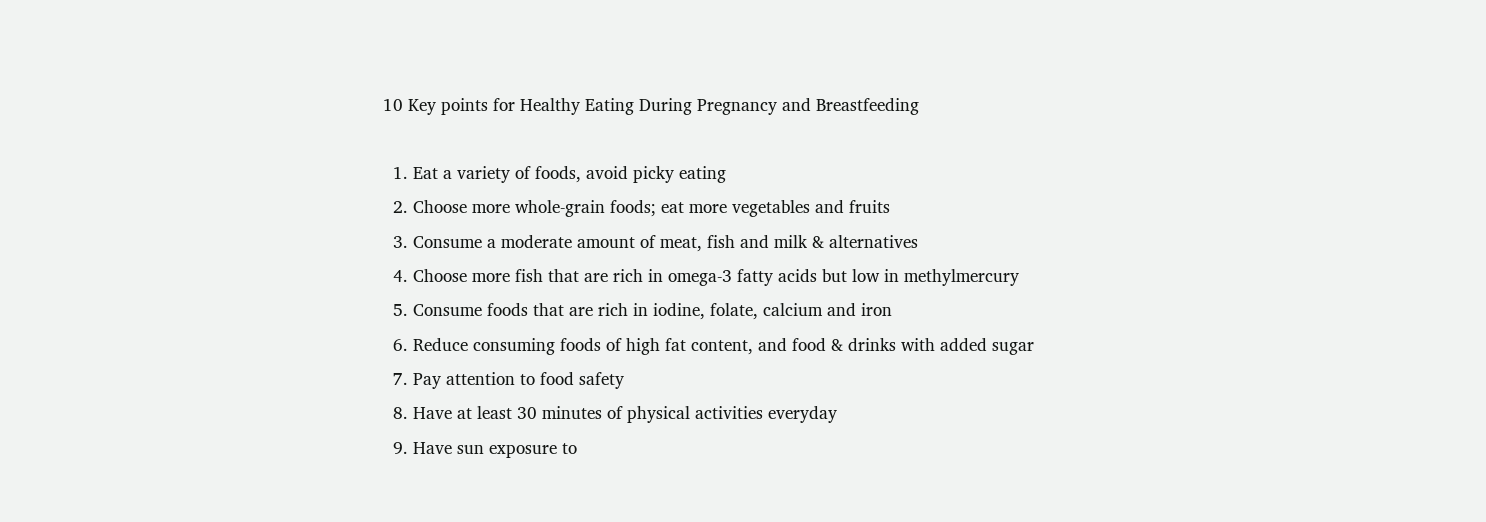10 Key points for Healthy Eating During Pregnancy and Breastfeeding

  1. Eat a variety of foods, avoid picky eating
  2. Choose more whole-grain foods; eat more vegetables and fruits
  3. Consume a moderate amount of meat, fish and milk & alternatives
  4. Choose more fish that are rich in omega-3 fatty acids but low in methylmercury
  5. Consume foods that are rich in iodine, folate, calcium and iron
  6. Reduce consuming foods of high fat content, and food & drinks with added sugar
  7. Pay attention to food safety
  8. Have at least 30 minutes of physical activities everyday
  9. Have sun exposure to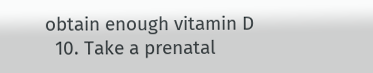obtain enough vitamin D
  10. Take a prenatal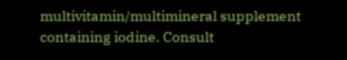multivitamin/multimineral supplement containing iodine. Consult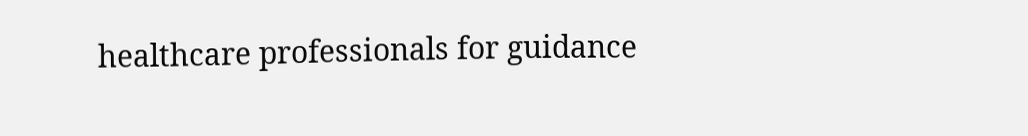healthcare professionals for guidance